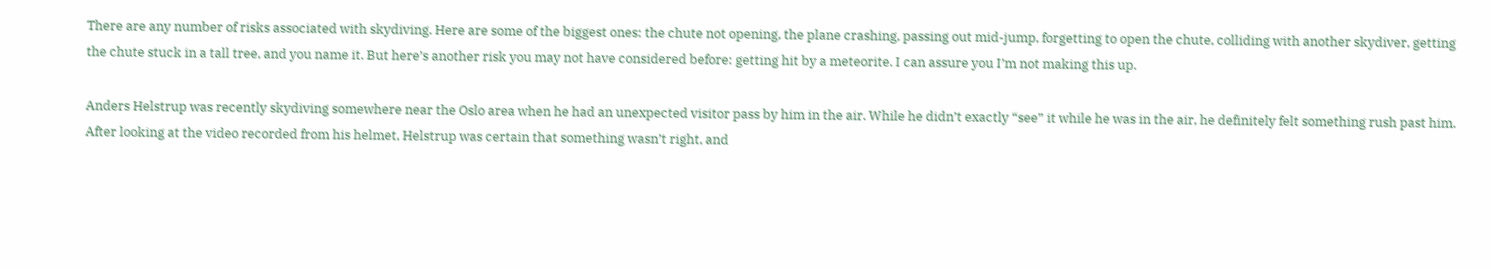There are any number of risks associated with skydiving. Here are some of the biggest ones: the chute not opening, the plane crashing, passing out mid-jump, forgetting to open the chute, colliding with another skydiver, getting the chute stuck in a tall tree, and you name it. But here’s another risk you may not have considered before: getting hit by a meteorite. I can assure you I’m not making this up.

Anders Helstrup was recently skydiving somewhere near the Oslo area when he had an unexpected visitor pass by him in the air. While he didn’t exactly “see” it while he was in the air, he definitely felt something rush past him. After looking at the video recorded from his helmet, Helstrup was certain that something wasn’t right, and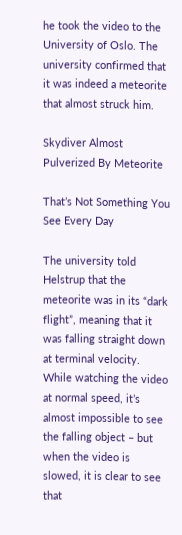he took the video to the University of Oslo. The university confirmed that it was indeed a meteorite that almost struck him.

Skydiver Almost Pulverized By Meteorite

That’s Not Something You See Every Day

The university told Helstrup that the meteorite was in its “dark flight”, meaning that it was falling straight down at terminal velocity. While watching the video at normal speed, it’s almost impossible to see the falling object – but when the video is slowed, it is clear to see that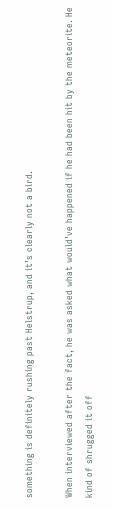something is definitely rushing past Helstrup, and it’s clearly not a bird.

When interviewed after the fact, he was asked what would’ve happened if he had been hit by the meteorite. He kind of shrugged it off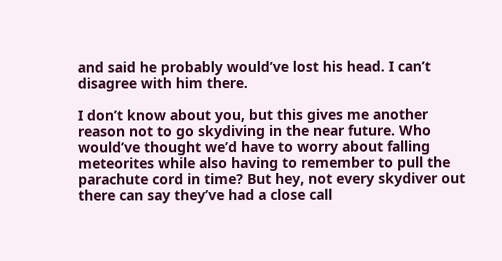and said he probably would’ve lost his head. I can’t disagree with him there.

I don’t know about you, but this gives me another reason not to go skydiving in the near future. Who would’ve thought we’d have to worry about falling meteorites while also having to remember to pull the parachute cord in time? But hey, not every skydiver out there can say they’ve had a close call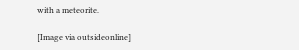with a meteorite.

[Image via outsideonline]